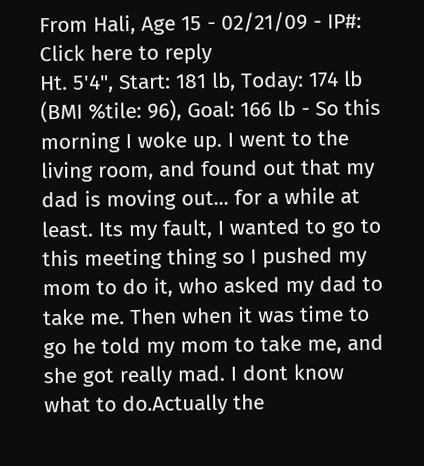From Hali, Age 15 - 02/21/09 - IP#:  Click here to reply
Ht. 5'4", Start: 181 lb, Today: 174 lb (BMI %tile: 96), Goal: 166 lb - So this morning I woke up. I went to the living room, and found out that my dad is moving out... for a while at least. Its my fault, I wanted to go to this meeting thing so I pushed my mom to do it, who asked my dad to take me. Then when it was time to go he told my mom to take me, and she got really mad. I dont know what to do.Actually the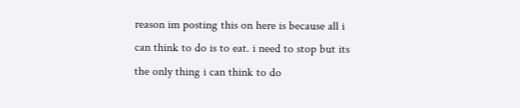reason im posting this on here is because all i can think to do is to eat. i need to stop but its the only thing i can think to do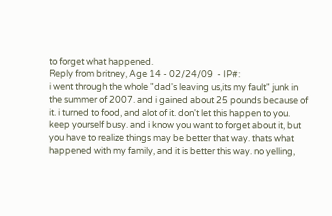to forget what happened.
Reply from britney, Age 14 - 02/24/09  - IP#:
i went through the whole "dad's leaving us,its my fault" junk in the summer of 2007. and i gained about 25 pounds because of it. i turned to food, and alot of it. don't let this happen to you. keep yourself busy. and i know you want to forget about it, but you have to realize things may be better that way. thats what happened with my family, and it is better this way. no yelling,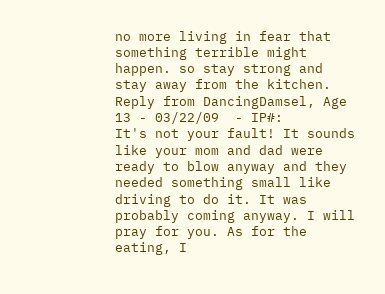no more living in fear that something terrible might happen. so stay strong and stay away from the kitchen.
Reply from DancingDamsel, Age 13 - 03/22/09  - IP#:
It's not your fault! It sounds like your mom and dad were ready to blow anyway and they needed something small like driving to do it. It was probably coming anyway. I will pray for you. As for the eating, I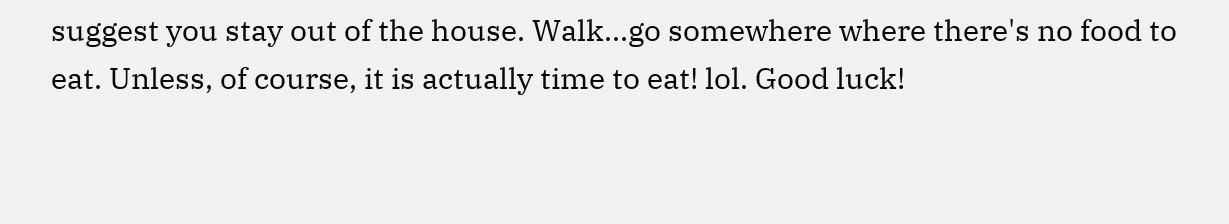suggest you stay out of the house. Walk...go somewhere where there's no food to eat. Unless, of course, it is actually time to eat! lol. Good luck!